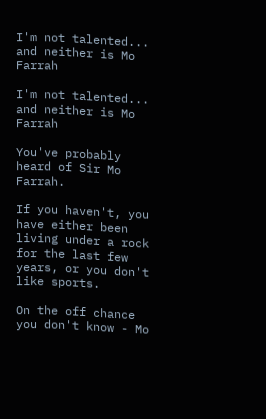I'm not talented... and neither is Mo Farrah

I'm not talented... and neither is Mo Farrah

You've probably heard of Sir Mo Farrah.

If you haven't, you have either been living under a rock for the last few years, or you don't like sports.

On the off chance you don't know - Mo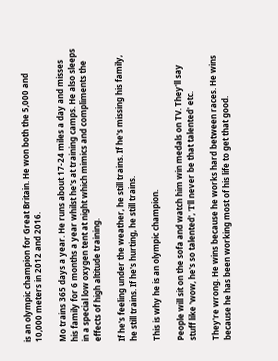is an olympic champion for Great Britain. He won both the 5,000 and 10,000 meters in 2012 and 2016.

Mo trains 365 days a year. He runs about 17-24 miles a day and misses his family for 6 months a year whilst he's at training camps. He also sleeps in a special low oxygen tent at night which mimics and compliments the effects of high altitude training.

If he's feeling under the weather, he still trains. If he's missing his family, he still trains. If he's hurting, he still trains.

This is why he is an olympic champion.

People will sit on the sofa and watch him win medals on TV. They'll say stuff like 'wow, he's so talented', 'I'll never be that talented' etc.

They're wrong. He wins because he works hard between races. He wins because he has been working most of his life to get that good.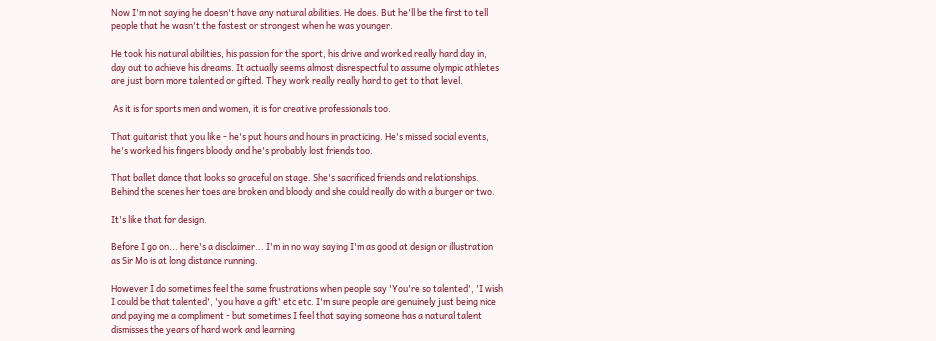Now I'm not saying he doesn't have any natural abilities. He does. But he'll be the first to tell people that he wasn't the fastest or strongest when he was younger.

He took his natural abilities, his passion for the sport, his drive and worked really hard day in, day out to achieve his dreams. It actually seems almost disrespectful to assume olympic athletes are just born more talented or gifted. They work really really hard to get to that level.

 As it is for sports men and women, it is for creative professionals too.

That guitarist that you like - he's put hours and hours in practicing. He's missed social events, he's worked his fingers bloody and he's probably lost friends too.

That ballet dance that looks so graceful on stage. She's sacrificed friends and relationships. Behind the scenes her toes are broken and bloody and she could really do with a burger or two.

It's like that for design.

Before I go on... here's a disclaimer... I'm in no way saying I'm as good at design or illustration as Sir Mo is at long distance running.

However I do sometimes feel the same frustrations when people say 'You're so talented', 'I wish I could be that talented', 'you have a gift' etc etc. I'm sure people are genuinely just being nice and paying me a compliment - but sometimes I feel that saying someone has a natural talent dismisses the years of hard work and learning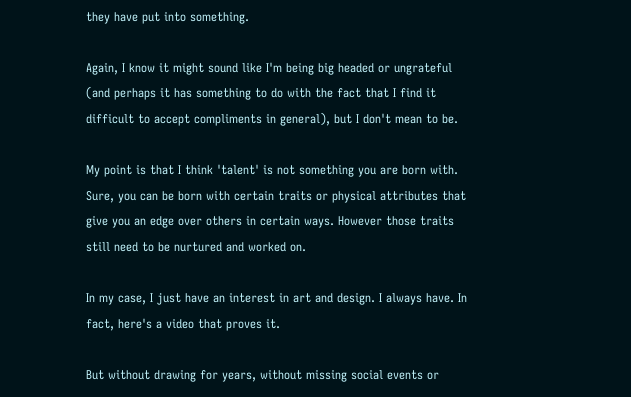they have put into something.

Again, I know it might sound like I'm being big headed or ungrateful (and perhaps it has something to do with the fact that I find it difficult to accept compliments in general), but I don't mean to be.

My point is that I think 'talent' is not something you are born with. Sure, you can be born with certain traits or physical attributes that give you an edge over others in certain ways. However those traits still need to be nurtured and worked on.

In my case, I just have an interest in art and design. I always have. In fact, here's a video that proves it.

But without drawing for years, without missing social events or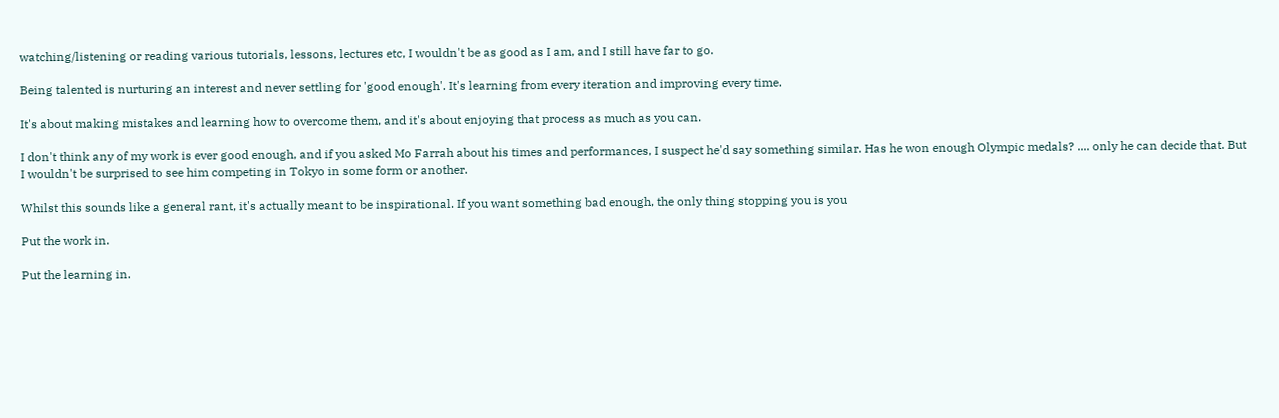watching/listening or reading various tutorials, lessons, lectures etc, I wouldn't be as good as I am, and I still have far to go.

Being talented is nurturing an interest and never settling for 'good enough'. It's learning from every iteration and improving every time.

It's about making mistakes and learning how to overcome them, and it's about enjoying that process as much as you can.

I don't think any of my work is ever good enough, and if you asked Mo Farrah about his times and performances, I suspect he'd say something similar. Has he won enough Olympic medals? .... only he can decide that. But I wouldn't be surprised to see him competing in Tokyo in some form or another.

Whilst this sounds like a general rant, it's actually meant to be inspirational. If you want something bad enough, the only thing stopping you is you

Put the work in.

Put the learning in.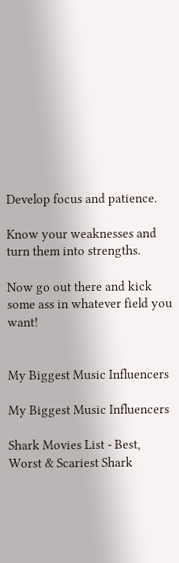Develop focus and patience.

Know your weaknesses and turn them into strengths.

Now go out there and kick some ass in whatever field you want!


My Biggest Music Influencers

My Biggest Music Influencers

Shark Movies List - Best, Worst & Scariest Shark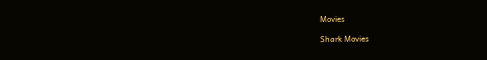Movies

Shark Movies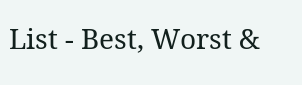List - Best, Worst &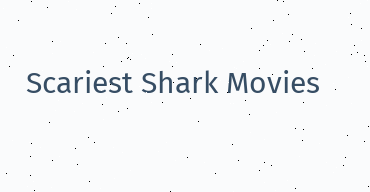Scariest Shark Movies